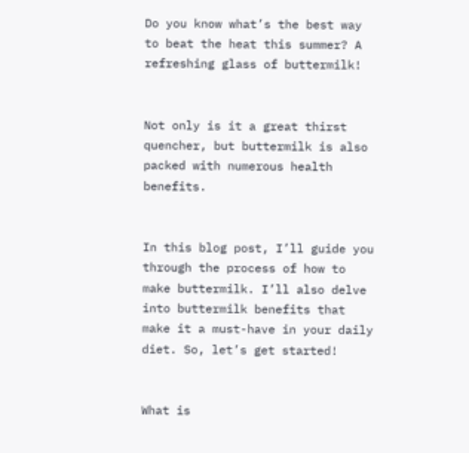Do you know what’s the best way to beat the heat this summer? A refreshing glass of buttermilk!


Not only is it a great thirst quencher, but buttermilk is also packed with numerous health benefits.


In this blog post, I’ll guide you through the process of how to make buttermilk. I’ll also delve into buttermilk benefits that make it a must-have in your daily diet. So, let’s get started!


What is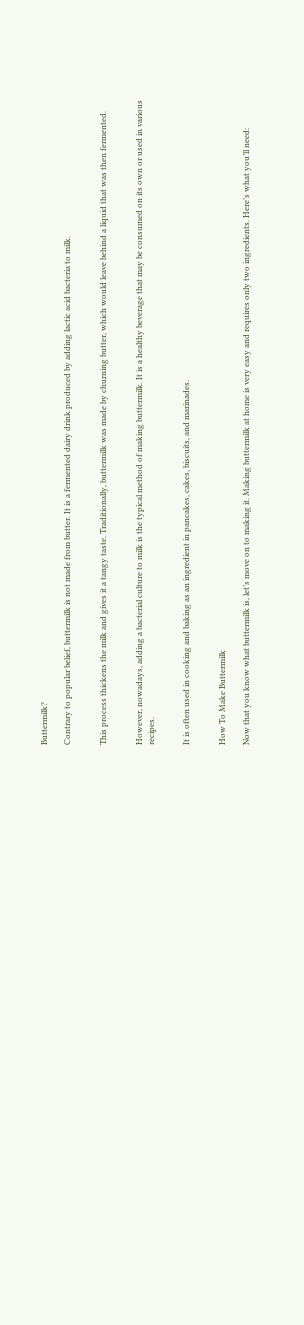Buttermilk?

Contrary to popular belief, buttermilk is not made from butter. It is a fermented dairy drink produced by adding lactic acid bacteria to milk.


This process thickens the milk and gives it a tangy taste. Traditionally, buttermilk was made by churning butter, which would leave behind a liquid that was then fermented.


However, nowadays, adding a bacterial culture to milk is the typical method of making buttermilk. It is a healthy beverage that may be consumed on its own or used in various recipes.


It is often used in cooking and baking as an ingredient in pancakes, cakes, biscuits, and marinades.


How To Make Buttermilk

Now that you know what buttermilk is, let’s move on to making it. Making buttermilk at home is very easy and requires only two ingredients. Here’s what you’ll need: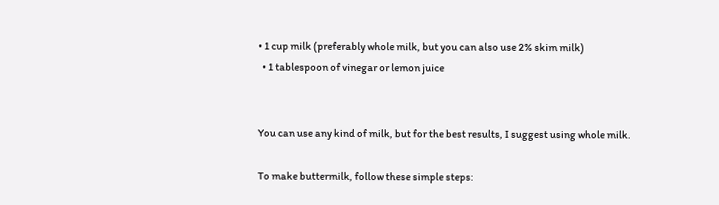• 1 cup milk (preferably whole milk, but you can also use 2% skim milk)
  • 1 tablespoon of vinegar or lemon juice


You can use any kind of milk, but for the best results, I suggest using whole milk.

To make buttermilk, follow these simple steps: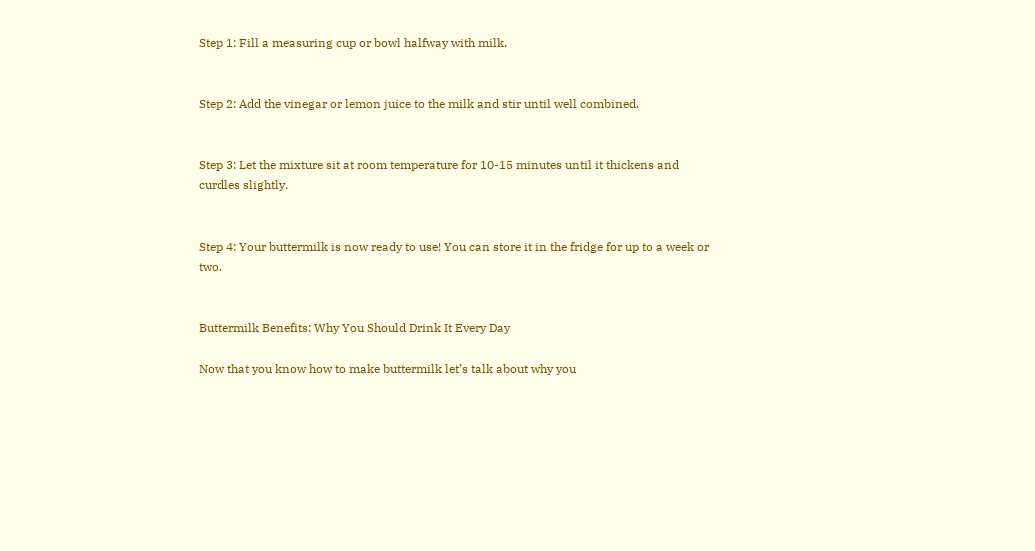Step 1: Fill a measuring cup or bowl halfway with milk.


Step 2: Add the vinegar or lemon juice to the milk and stir until well combined.


Step 3: Let the mixture sit at room temperature for 10-15 minutes until it thickens and curdles slightly.


Step 4: Your buttermilk is now ready to use! You can store it in the fridge for up to a week or two.


Buttermilk Benefits: Why You Should Drink It Every Day

Now that you know how to make buttermilk let’s talk about why you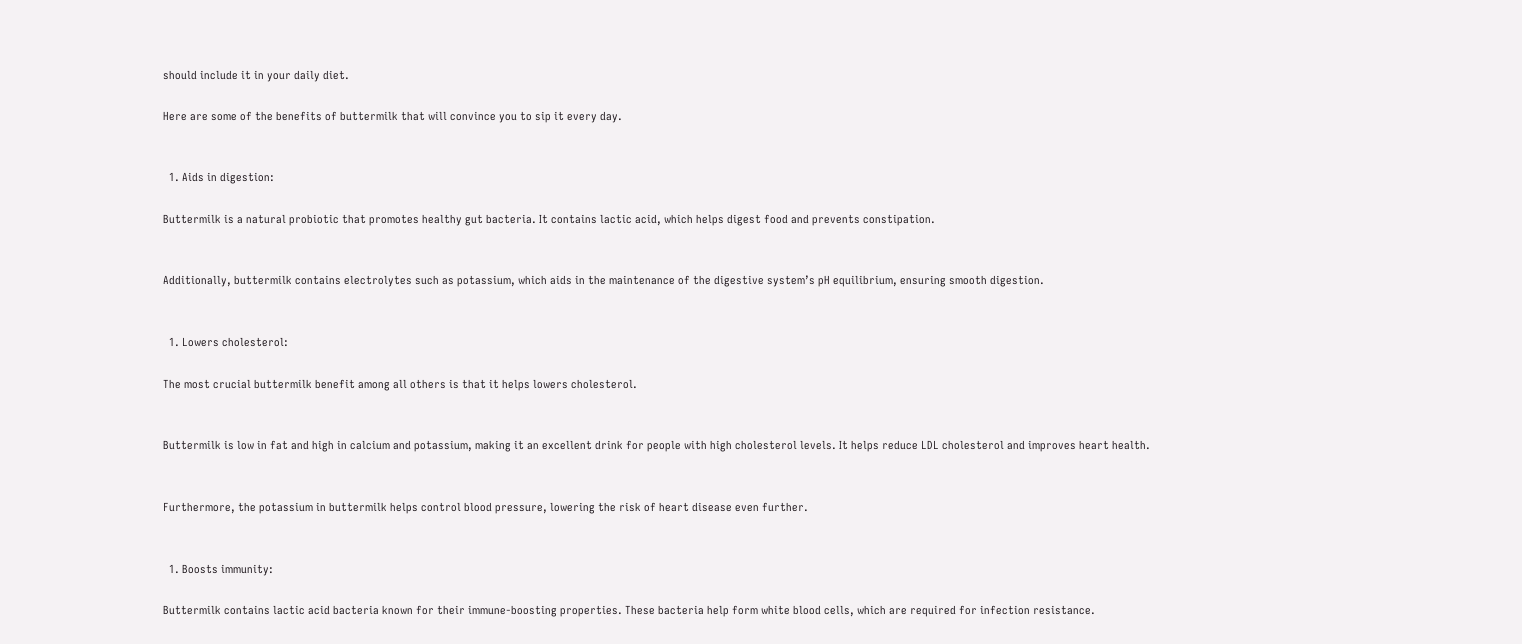should include it in your daily diet.

Here are some of the benefits of buttermilk that will convince you to sip it every day.


  1. Aids in digestion:

Buttermilk is a natural probiotic that promotes healthy gut bacteria. It contains lactic acid, which helps digest food and prevents constipation.


Additionally, buttermilk contains electrolytes such as potassium, which aids in the maintenance of the digestive system’s pH equilibrium, ensuring smooth digestion.


  1. Lowers cholesterol:

The most crucial buttermilk benefit among all others is that it helps lowers cholesterol.


Buttermilk is low in fat and high in calcium and potassium, making it an excellent drink for people with high cholesterol levels. It helps reduce LDL cholesterol and improves heart health.


Furthermore, the potassium in buttermilk helps control blood pressure, lowering the risk of heart disease even further.


  1. Boosts immunity:

Buttermilk contains lactic acid bacteria known for their immune-boosting properties. These bacteria help form white blood cells, which are required for infection resistance.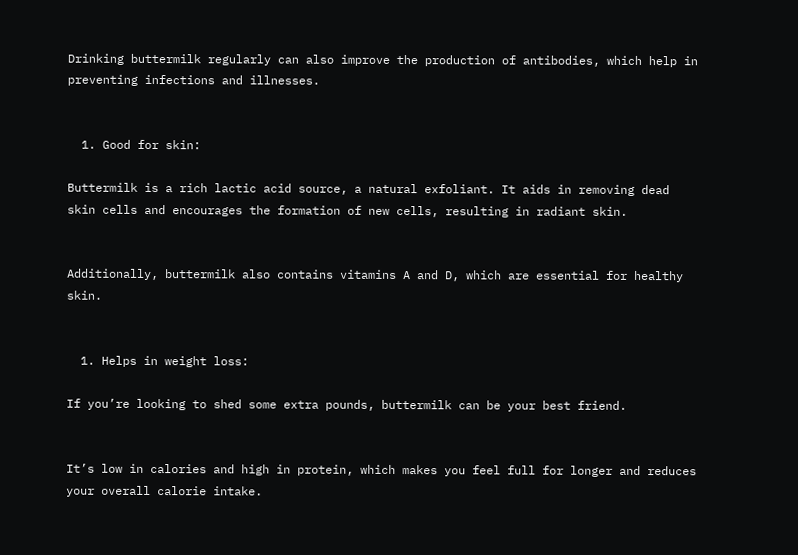Drinking buttermilk regularly can also improve the production of antibodies, which help in preventing infections and illnesses.


  1. Good for skin:

Buttermilk is a rich lactic acid source, a natural exfoliant. It aids in removing dead skin cells and encourages the formation of new cells, resulting in radiant skin.


Additionally, buttermilk also contains vitamins A and D, which are essential for healthy skin.


  1. Helps in weight loss:

If you’re looking to shed some extra pounds, buttermilk can be your best friend.


It’s low in calories and high in protein, which makes you feel full for longer and reduces your overall calorie intake.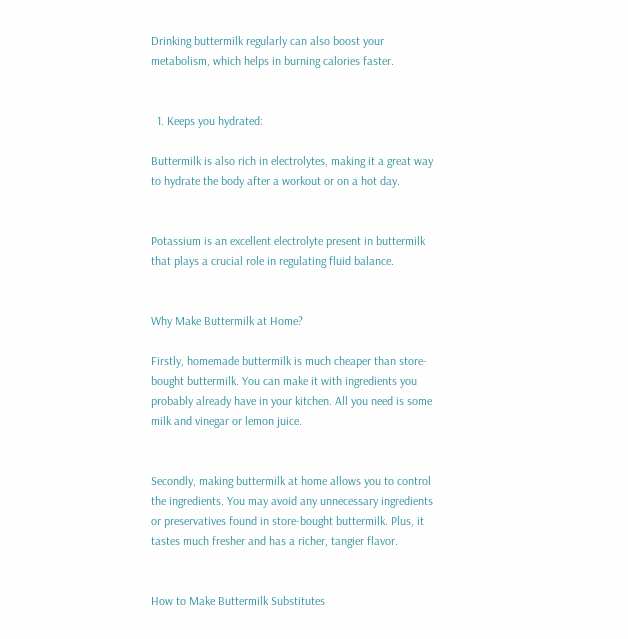Drinking buttermilk regularly can also boost your metabolism, which helps in burning calories faster.


  1. Keeps you hydrated:

Buttermilk is also rich in electrolytes, making it a great way to hydrate the body after a workout or on a hot day.


Potassium is an excellent electrolyte present in buttermilk that plays a crucial role in regulating fluid balance.


Why Make Buttermilk at Home?

Firstly, homemade buttermilk is much cheaper than store-bought buttermilk. You can make it with ingredients you probably already have in your kitchen. All you need is some milk and vinegar or lemon juice.


Secondly, making buttermilk at home allows you to control the ingredients. You may avoid any unnecessary ingredients or preservatives found in store-bought buttermilk. Plus, it tastes much fresher and has a richer, tangier flavor.


How to Make Buttermilk Substitutes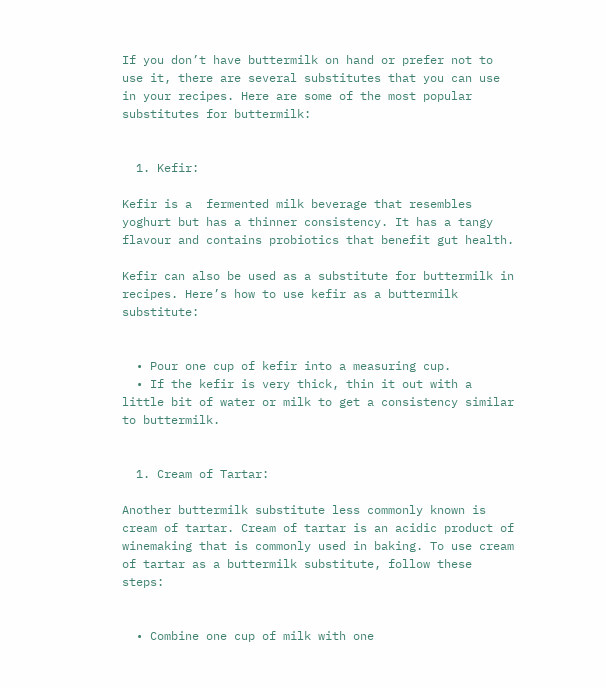If you don’t have buttermilk on hand or prefer not to use it, there are several substitutes that you can use in your recipes. Here are some of the most popular substitutes for buttermilk:


  1. Kefir:

Kefir is a  fermented milk beverage that resembles yoghurt but has a thinner consistency. It has a tangy flavour and contains probiotics that benefit gut health.

Kefir can also be used as a substitute for buttermilk in recipes. Here’s how to use kefir as a buttermilk substitute:


  • Pour one cup of kefir into a measuring cup.
  • If the kefir is very thick, thin it out with a little bit of water or milk to get a consistency similar to buttermilk.


  1. Cream of Tartar:

Another buttermilk substitute less commonly known is cream of tartar. Cream of tartar is an acidic product of winemaking that is commonly used in baking. To use cream of tartar as a buttermilk substitute, follow these steps:


  • Combine one cup of milk with one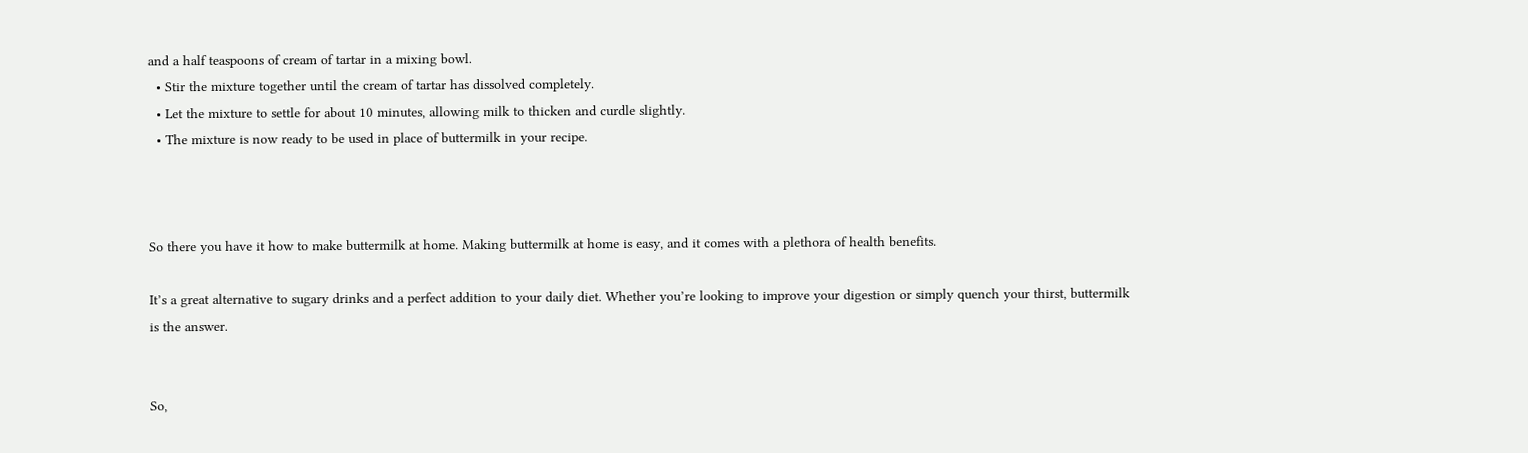and a half teaspoons of cream of tartar in a mixing bowl.
  • Stir the mixture together until the cream of tartar has dissolved completely.
  • Let the mixture to settle for about 10 minutes, allowing milk to thicken and curdle slightly.
  • The mixture is now ready to be used in place of buttermilk in your recipe.



So there you have it how to make buttermilk at home. Making buttermilk at home is easy, and it comes with a plethora of health benefits.

It’s a great alternative to sugary drinks and a perfect addition to your daily diet. Whether you’re looking to improve your digestion or simply quench your thirst, buttermilk is the answer.


So,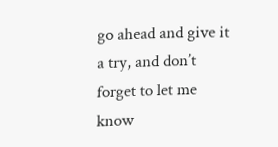go ahead and give it a try, and don’t forget to let me know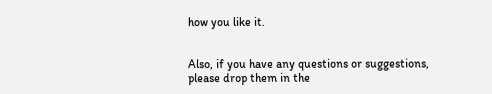how you like it.


Also, if you have any questions or suggestions, please drop them in the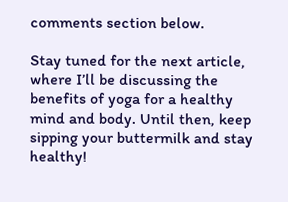comments section below.

Stay tuned for the next article, where I’ll be discussing the benefits of yoga for a healthy mind and body. Until then, keep sipping your buttermilk and stay healthy!